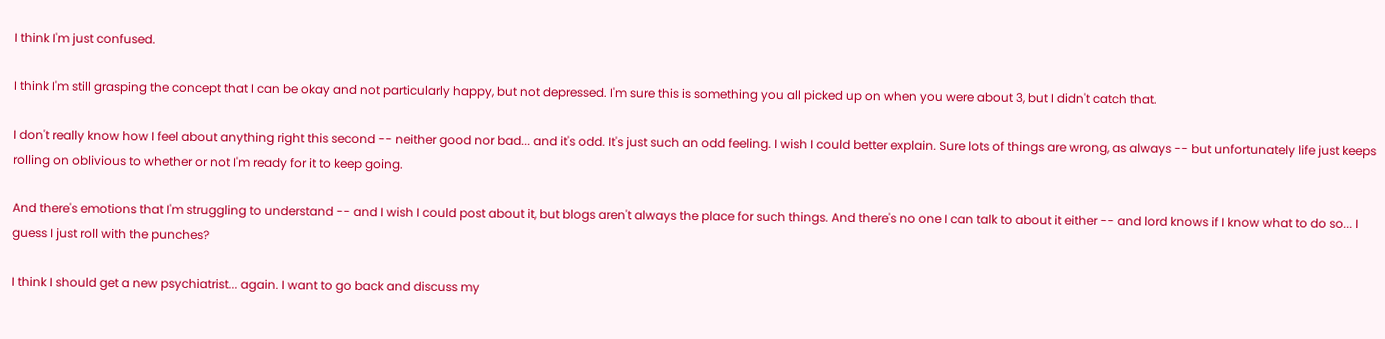I think I'm just confused.

I think I'm still grasping the concept that I can be okay and not particularly happy, but not depressed. I'm sure this is something you all picked up on when you were about 3, but I didn't catch that.

I don't really know how I feel about anything right this second -- neither good nor bad... and it's odd. It's just such an odd feeling. I wish I could better explain. Sure lots of things are wrong, as always -- but unfortunately life just keeps rolling on oblivious to whether or not I'm ready for it to keep going.

And there's emotions that I'm struggling to understand -- and I wish I could post about it, but blogs aren't always the place for such things. And there's no one I can talk to about it either -- and lord knows if I know what to do so... I guess I just roll with the punches?

I think I should get a new psychiatrist... again. I want to go back and discuss my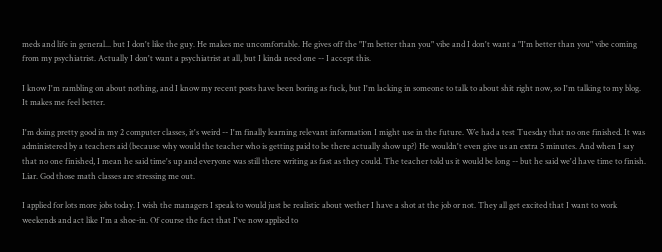meds and life in general... but I don't like the guy. He makes me uncomfortable. He gives off the "I'm better than you" vibe and I don't want a "I'm better than you" vibe coming from my psychiatrist. Actually I don't want a psychiatrist at all, but I kinda need one -- I accept this.

I know I'm rambling on about nothing, and I know my recent posts have been boring as fuck, but I'm lacking in someone to talk to about shit right now, so I'm talking to my blog. It makes me feel better.

I'm doing pretty good in my 2 computer classes, it's weird -- I'm finally learning relevant information I might use in the future. We had a test Tuesday that no one finished. It was administered by a teachers aid (because why would the teacher who is getting paid to be there actually show up?) He wouldn't even give us an extra 5 minutes. And when I say that no one finished, I mean he said time's up and everyone was still there writing as fast as they could. The teacher told us it would be long -- but he said we'd have time to finish. Liar. God those math classes are stressing me out.

I applied for lots more jobs today. I wish the managers I speak to would just be realistic about wether I have a shot at the job or not. They all get excited that I want to work weekends and act like I'm a shoe-in. Of course the fact that I've now applied to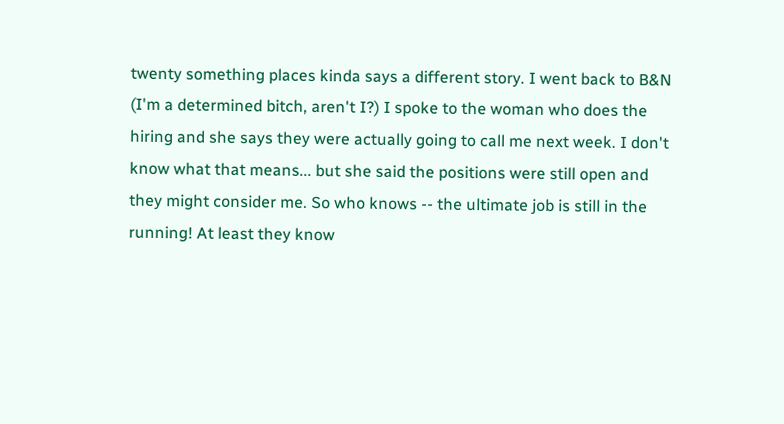twenty something places kinda says a different story. I went back to B&N (I'm a determined bitch, aren't I?) I spoke to the woman who does the hiring and she says they were actually going to call me next week. I don't know what that means... but she said the positions were still open and they might consider me. So who knows -- the ultimate job is still in the running! At least they know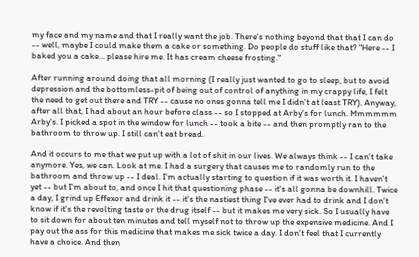my face and my name and that I really want the job. There's nothing beyond that that I can do -- well, maybe I could make them a cake or something. Do people do stuff like that? "Here -- I baked you a cake... please hire me. It has cream cheese frosting."

After running around doing that all morning (I really just wanted to go to sleep, but to avoid depression and the bottomless-pit of being out of control of anything in my crappy life, I felt the need to get out there and TRY -- cause no ones gonna tell me I didn't at least TRY). Anyway, after all that, I had about an hour before class -- so I stopped at Arby's for lunch. Mmmmmm Arby's. I picked a spot in the window for lunch -- took a bite -- and then promptly ran to the bathroom to throw up. I still can't eat bread.

And it occurs to me that we put up with a lot of shit in our lives. We always think -- I can't take anymore. Yes, we can. Look at me. I had a surgery that causes me to randomly run to the bathroom and throw up -- I deal. I'm actually starting to question if it was worth it. I haven't yet -- but I'm about to, and once I hit that questioning phase -- it's all gonna be downhill. Twice a day, I grind up Effexor and drink it -- it's the nastiest thing I've ever had to drink and I don't know if it's the revolting taste or the drug itself -- but it makes me very sick. So I usually have to sit down for about ten minutes and tell myself not to throw up the expensive medicine. And I pay out the ass for this medicine that makes me sick twice a day. I don't feel that I currently have a choice. And then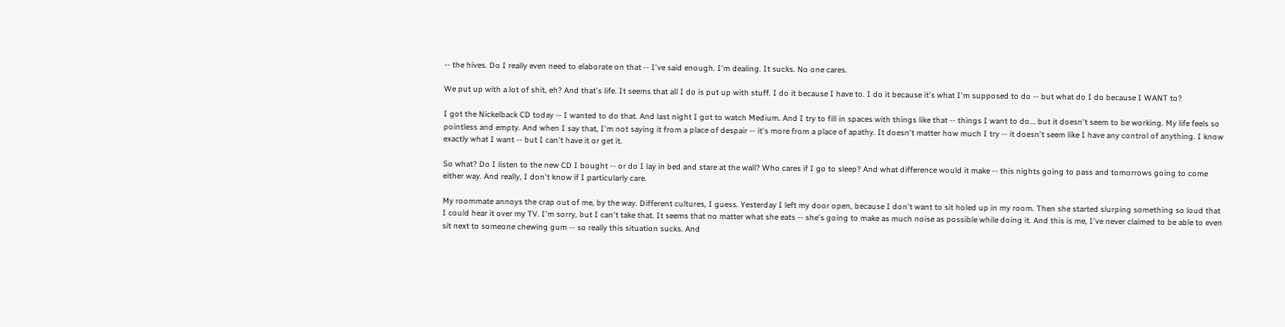-- the hives. Do I really even need to elaborate on that -- I've said enough. I'm dealing. It sucks. No one cares.

We put up with a lot of shit, eh? And that's life. It seems that all I do is put up with stuff. I do it because I have to. I do it because it's what I'm supposed to do -- but what do I do because I WANT to?

I got the Nickelback CD today -- I wanted to do that. And last night I got to watch Medium. And I try to fill in spaces with things like that -- things I want to do... but it doesn't seem to be working. My life feels so pointless and empty. And when I say that, I'm not saying it from a place of despair -- it's more from a place of apathy. It doesn't matter how much I try -- it doesn't seem like I have any control of anything. I know exactly what I want -- but I can't have it or get it.

So what? Do I listen to the new CD I bought -- or do I lay in bed and stare at the wall? Who cares if I go to sleep? And what difference would it make -- this nights going to pass and tomorrows going to come either way. And really, I don't know if I particularly care.

My roommate annoys the crap out of me, by the way. Different cultures, I guess. Yesterday I left my door open, because I don't want to sit holed up in my room. Then she started slurping something so loud that I could hear it over my TV. I'm sorry, but I can't take that. It seems that no matter what she eats -- she's going to make as much noise as possible while doing it. And this is me, I've never claimed to be able to even sit next to someone chewing gum -- so really this situation sucks. And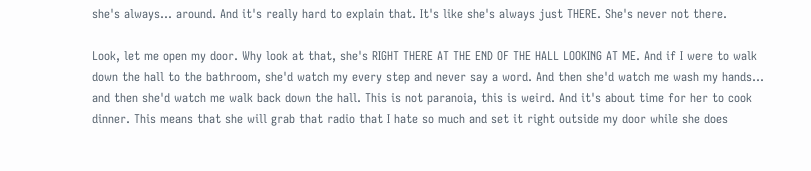she's always... around. And it's really hard to explain that. It's like she's always just THERE. She's never not there.

Look, let me open my door. Why look at that, she's RIGHT THERE AT THE END OF THE HALL LOOKING AT ME. And if I were to walk down the hall to the bathroom, she'd watch my every step and never say a word. And then she'd watch me wash my hands... and then she'd watch me walk back down the hall. This is not paranoia, this is weird. And it's about time for her to cook dinner. This means that she will grab that radio that I hate so much and set it right outside my door while she does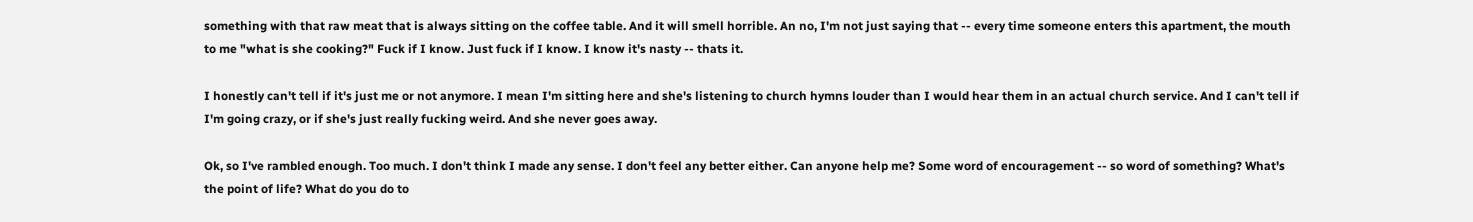something with that raw meat that is always sitting on the coffee table. And it will smell horrible. An no, I'm not just saying that -- every time someone enters this apartment, the mouth to me "what is she cooking?" Fuck if I know. Just fuck if I know. I know it's nasty -- thats it.

I honestly can't tell if it's just me or not anymore. I mean I'm sitting here and she's listening to church hymns louder than I would hear them in an actual church service. And I can't tell if I'm going crazy, or if she's just really fucking weird. And she never goes away.

Ok, so I've rambled enough. Too much. I don't think I made any sense. I don't feel any better either. Can anyone help me? Some word of encouragement -- so word of something? What's the point of life? What do you do to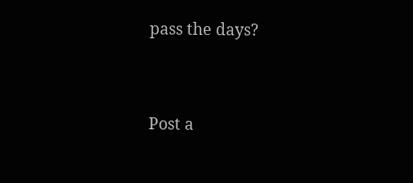pass the days?


Post a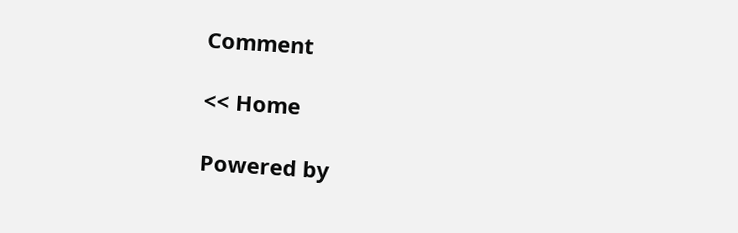Comment

<< Home

Powered by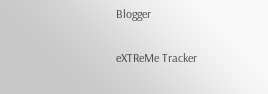Blogger

eXTReMe Tracker